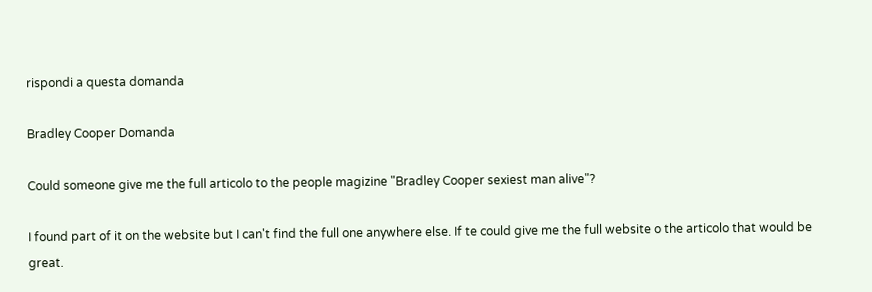rispondi a questa domanda

Bradley Cooper Domanda

Could someone give me the full articolo to the people magizine "Bradley Cooper sexiest man alive"?

I found part of it on the website but I can't find the full one anywhere else. If te could give me the full website o the articolo that would be great.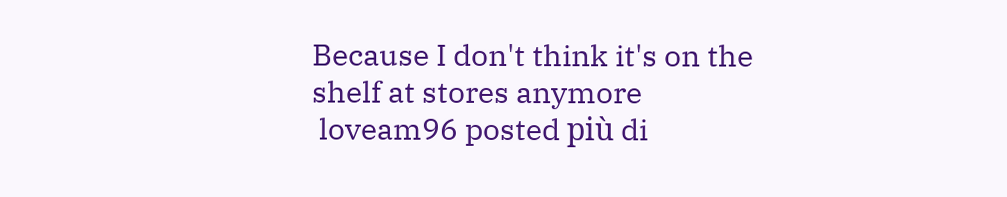Because I don't think it's on the shelf at stores anymore
 loveam96 posted più di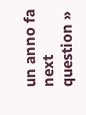un anno fa
next question »